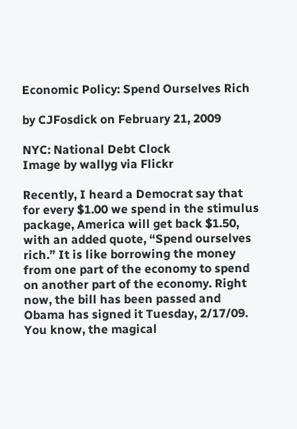Economic Policy: Spend Ourselves Rich

by CJFosdick on February 21, 2009

NYC: National Debt Clock
Image by wallyg via Flickr

Recently, I heard a Democrat say that for every $1.00 we spend in the stimulus package, America will get back $1.50, with an added quote, “Spend ourselves rich.” It is like borrowing the money from one part of the economy to spend on another part of the economy. Right now, the bill has been passed and Obama has signed it Tuesday, 2/17/09. You know, the magical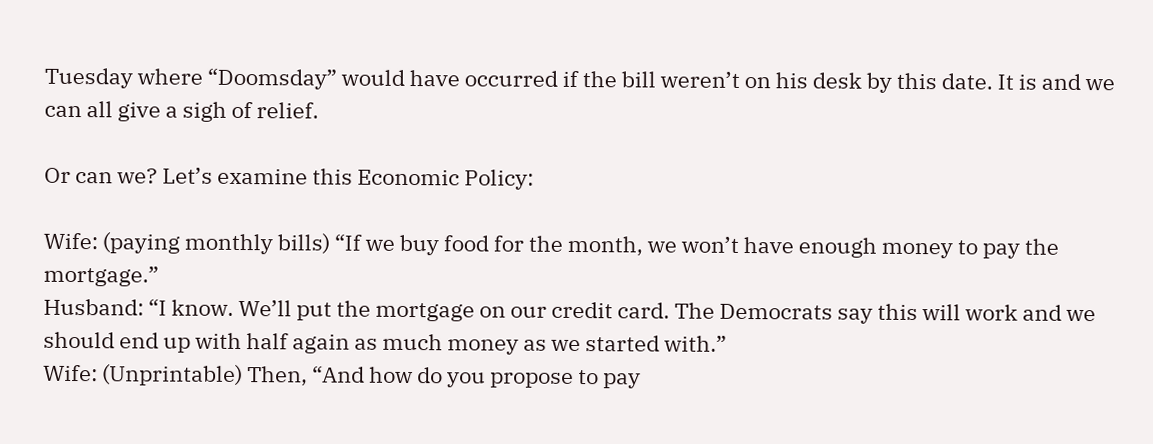Tuesday where “Doomsday” would have occurred if the bill weren’t on his desk by this date. It is and we can all give a sigh of relief.

Or can we? Let’s examine this Economic Policy:

Wife: (paying monthly bills) “If we buy food for the month, we won’t have enough money to pay the mortgage.”
Husband: “I know. We’ll put the mortgage on our credit card. The Democrats say this will work and we should end up with half again as much money as we started with.”
Wife: (Unprintable) Then, “And how do you propose to pay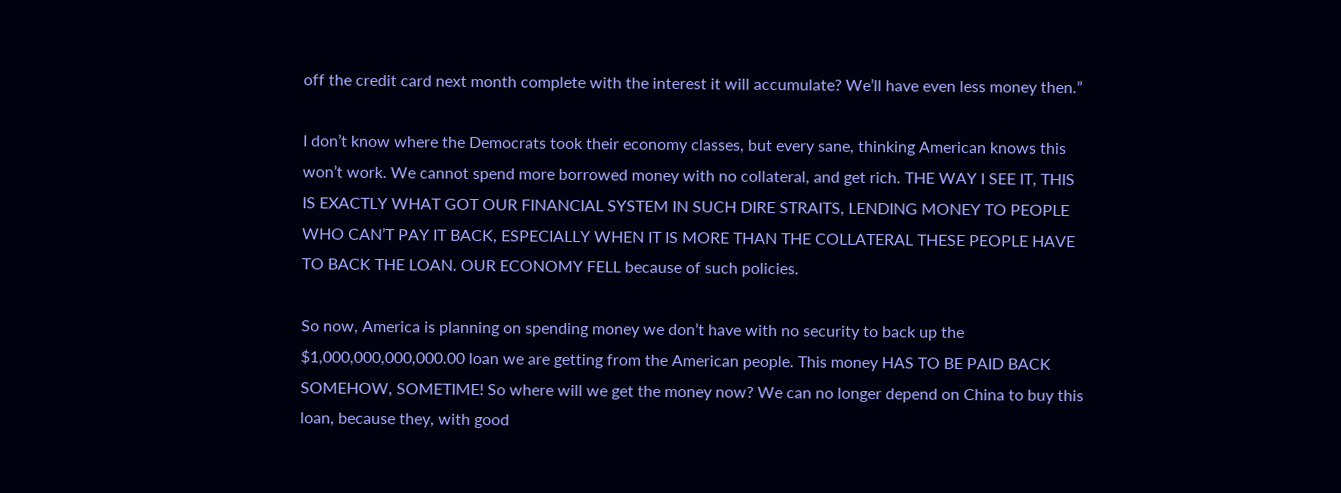off the credit card next month complete with the interest it will accumulate? We’ll have even less money then.”

I don’t know where the Democrats took their economy classes, but every sane, thinking American knows this won’t work. We cannot spend more borrowed money with no collateral, and get rich. THE WAY I SEE IT, THIS IS EXACTLY WHAT GOT OUR FINANCIAL SYSTEM IN SUCH DIRE STRAITS, LENDING MONEY TO PEOPLE WHO CAN’T PAY IT BACK, ESPECIALLY WHEN IT IS MORE THAN THE COLLATERAL THESE PEOPLE HAVE TO BACK THE LOAN. OUR ECONOMY FELL because of such policies.

So now, America is planning on spending money we don’t have with no security to back up the $1,000,000,000,000.00 loan we are getting from the American people. This money HAS TO BE PAID BACK SOMEHOW, SOMETIME! So where will we get the money now? We can no longer depend on China to buy this loan, because they, with good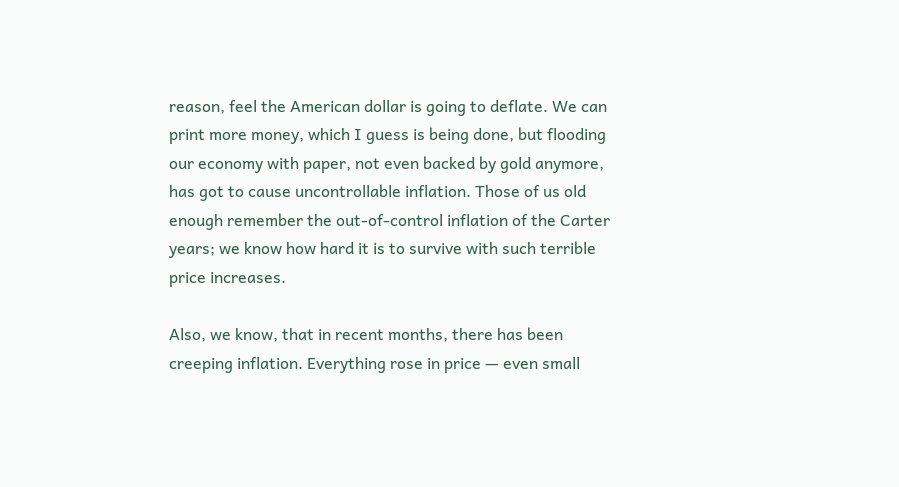reason, feel the American dollar is going to deflate. We can print more money, which I guess is being done, but flooding our economy with paper, not even backed by gold anymore, has got to cause uncontrollable inflation. Those of us old enough remember the out-of-control inflation of the Carter years; we know how hard it is to survive with such terrible price increases.

Also, we know, that in recent months, there has been creeping inflation. Everything rose in price — even small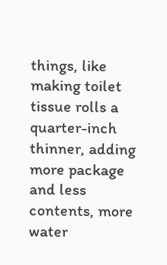things, like making toilet tissue rolls a quarter-inch thinner, adding more package and less contents, more water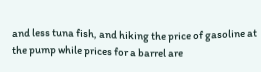and less tuna fish, and hiking the price of gasoline at the pump while prices for a barrel are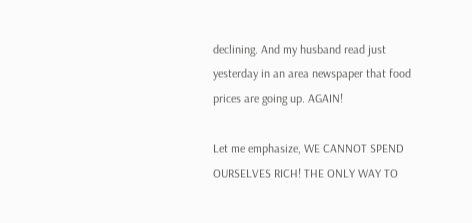declining. And my husband read just yesterday in an area newspaper that food prices are going up. AGAIN!

Let me emphasize, WE CANNOT SPEND OURSELVES RICH! THE ONLY WAY TO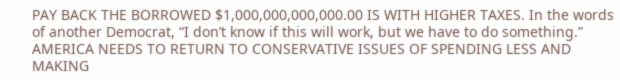PAY BACK THE BORROWED $1,000,000,000,000.00 IS WITH HIGHER TAXES. In the words of another Democrat, “I don’t know if this will work, but we have to do something.” AMERICA NEEDS TO RETURN TO CONSERVATIVE ISSUES OF SPENDING LESS AND MAKING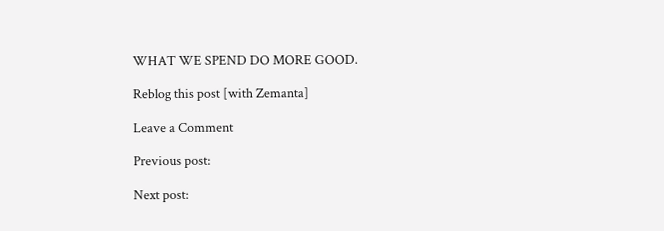WHAT WE SPEND DO MORE GOOD.

Reblog this post [with Zemanta]

Leave a Comment

Previous post:

Next post: